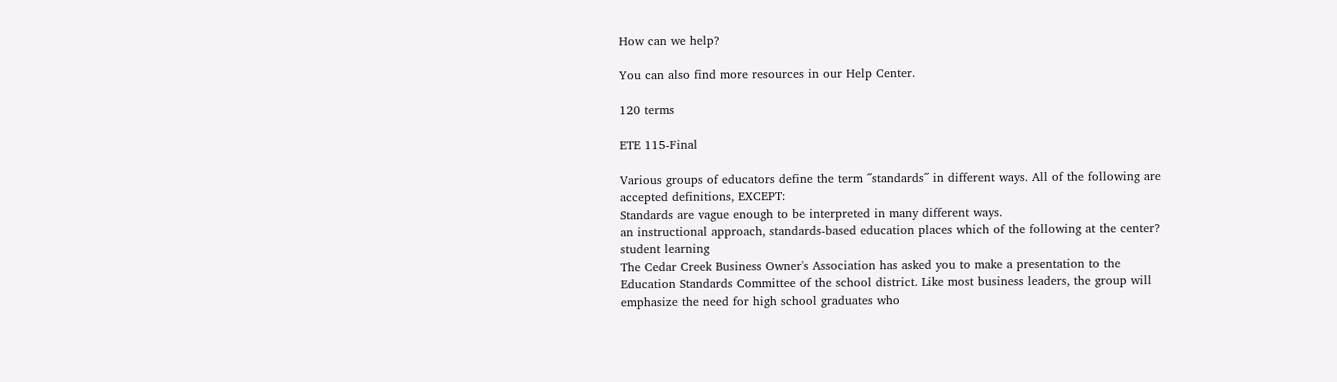How can we help?

You can also find more resources in our Help Center.

120 terms

ETE 115-Final

Various groups of educators define the term ʺstandardsʺ in different ways. All of the following are accepted definitions, EXCEPT:
Standards are vague enough to be interpreted in many different ways.
an instructional approach, standards-based education places which of the following at the center?
student learning
The Cedar Creek Business Owner's Association has asked you to make a presentation to the Education Standards Committee of the school district. Like most business leaders, the group will emphasize the need for high school graduates who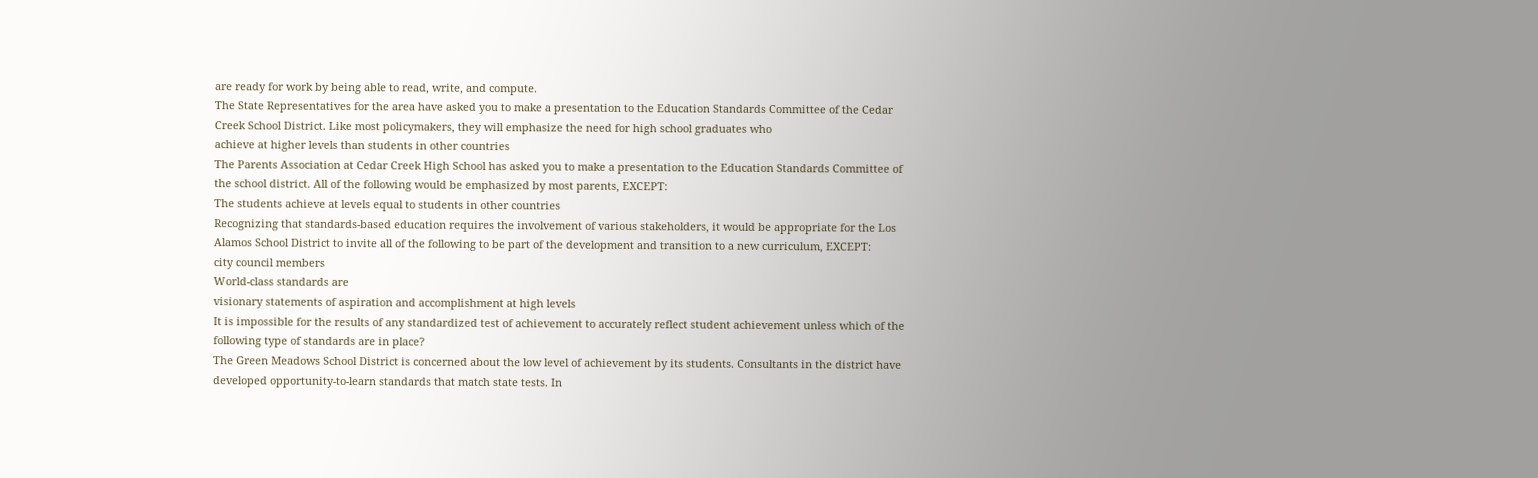are ready for work by being able to read, write, and compute.
The State Representatives for the area have asked you to make a presentation to the Education Standards Committee of the Cedar Creek School District. Like most policymakers, they will emphasize the need for high school graduates who
achieve at higher levels than students in other countries
The Parents Association at Cedar Creek High School has asked you to make a presentation to the Education Standards Committee of the school district. All of the following would be emphasized by most parents, EXCEPT:
The students achieve at levels equal to students in other countries
Recognizing that standards-based education requires the involvement of various stakeholders, it would be appropriate for the Los Alamos School District to invite all of the following to be part of the development and transition to a new curriculum, EXCEPT:
city council members
World-class standards are
visionary statements of aspiration and accomplishment at high levels
It is impossible for the results of any standardized test of achievement to accurately reflect student achievement unless which of the following type of standards are in place?
The Green Meadows School District is concerned about the low level of achievement by its students. Consultants in the district have developed opportunity-to-learn standards that match state tests. In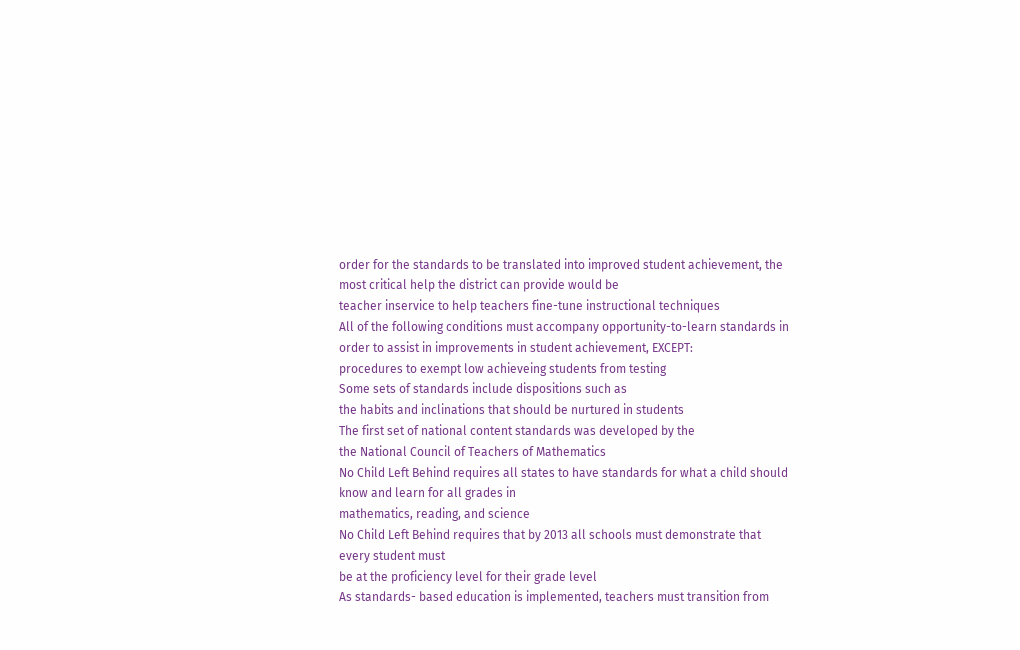order for the standards to be translated into improved student achievement, the most critical help the district can provide would be
teacher inservice to help teachers fine-tune instructional techniques
All of the following conditions must accompany opportunity-to-learn standards in order to assist in improvements in student achievement, EXCEPT:
procedures to exempt low achieveing students from testing
Some sets of standards include dispositions such as
the habits and inclinations that should be nurtured in students
The first set of national content standards was developed by the
the National Council of Teachers of Mathematics
No Child Left Behind requires all states to have standards for what a child should know and learn for all grades in
mathematics, reading, and science
No Child Left Behind requires that by 2013 all schools must demonstrate that every student must
be at the proficiency level for their grade level
As standards- based education is implemented, teachers must transition from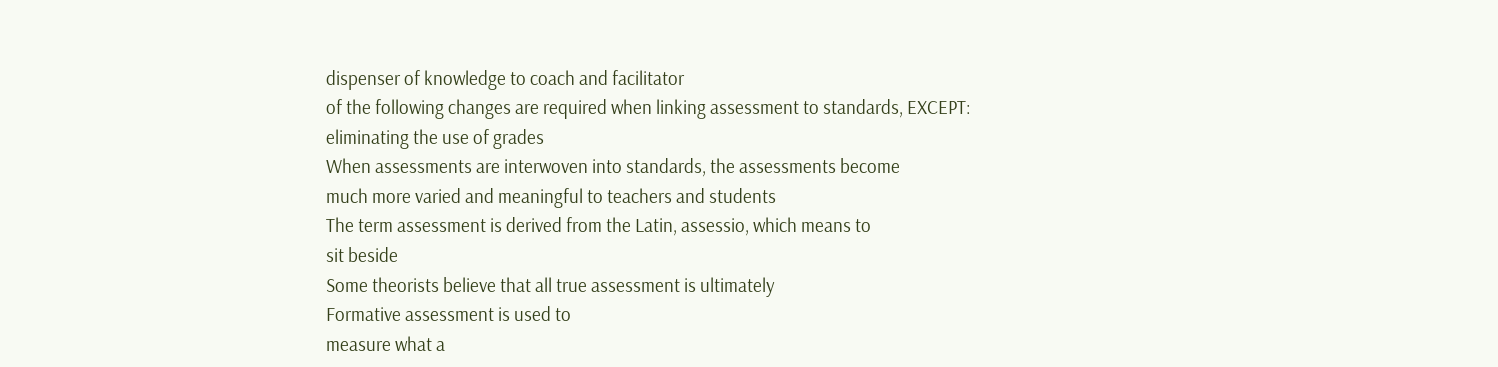dispenser of knowledge to coach and facilitator
of the following changes are required when linking assessment to standards, EXCEPT:
eliminating the use of grades
When assessments are interwoven into standards, the assessments become
much more varied and meaningful to teachers and students
The term assessment is derived from the Latin, assessio, which means to
sit beside
Some theorists believe that all true assessment is ultimately
Formative assessment is used to
measure what a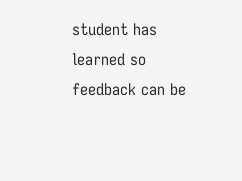student has learned so feedback can be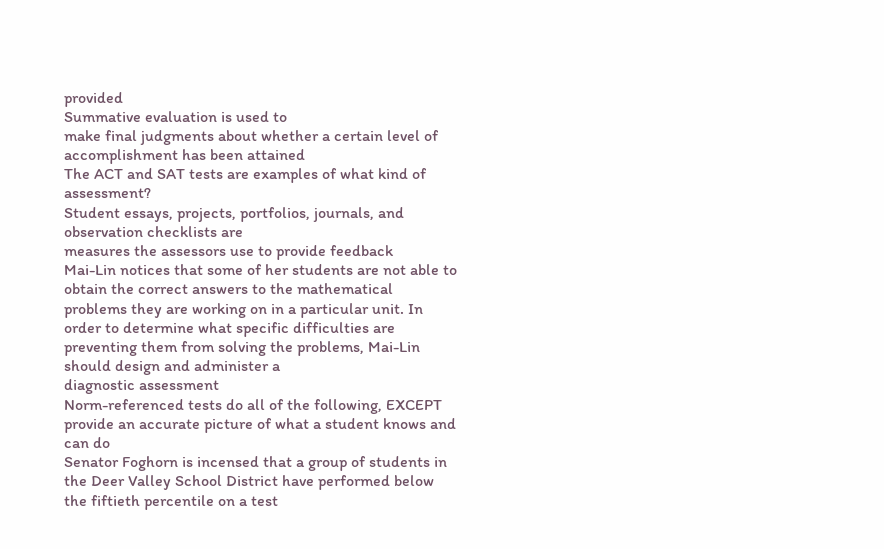provided
Summative evaluation is used to
make final judgments about whether a certain level of accomplishment has been attained
The ACT and SAT tests are examples of what kind of assessment?
Student essays, projects, portfolios, journals, and observation checklists are
measures the assessors use to provide feedback
Mai-Lin notices that some of her students are not able to obtain the correct answers to the mathematical problems they are working on in a particular unit. In order to determine what specific difficulties are preventing them from solving the problems, Mai-Lin should design and administer a
diagnostic assessment
Norm-referenced tests do all of the following, EXCEPT
provide an accurate picture of what a student knows and can do
Senator Foghorn is incensed that a group of students in the Deer Valley School District have performed below the fiftieth percentile on a test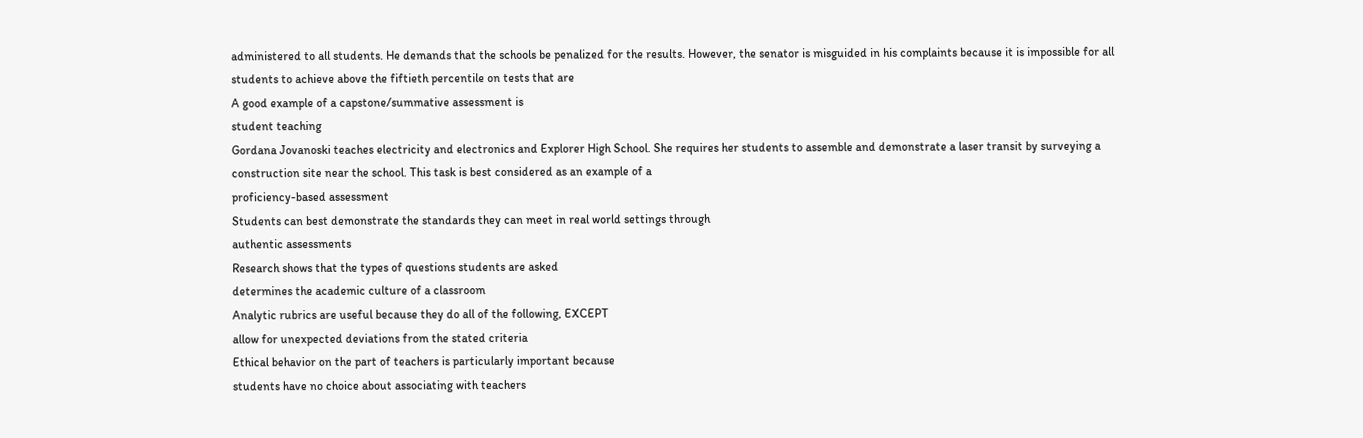administered to all students. He demands that the schools be penalized for the results. However, the senator is misguided in his complaints because it is impossible for all students to achieve above the fiftieth percentile on tests that are
A good example of a capstone/summative assessment is
student teaching
Gordana Jovanoski teaches electricity and electronics and Explorer High School. She requires her students to assemble and demonstrate a laser transit by surveying a construction site near the school. This task is best considered as an example of a
proficiency-based assessment
Students can best demonstrate the standards they can meet in real world settings through
authentic assessments
Research shows that the types of questions students are asked
determines the academic culture of a classroom
Analytic rubrics are useful because they do all of the following, EXCEPT
allow for unexpected deviations from the stated criteria
Ethical behavior on the part of teachers is particularly important because
students have no choice about associating with teachers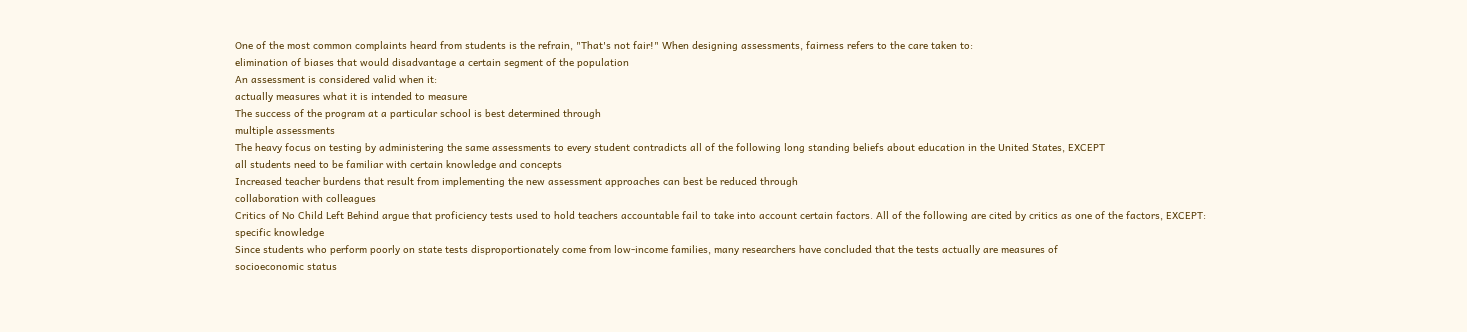One of the most common complaints heard from students is the refrain, "That's not fair!" When designing assessments, fairness refers to the care taken to:
elimination of biases that would disadvantage a certain segment of the population
An assessment is considered valid when it:
actually measures what it is intended to measure
The success of the program at a particular school is best determined through
multiple assessments
The heavy focus on testing by administering the same assessments to every student contradicts all of the following long standing beliefs about education in the United States, EXCEPT
all students need to be familiar with certain knowledge and concepts
Increased teacher burdens that result from implementing the new assessment approaches can best be reduced through
collaboration with colleagues
Critics of No Child Left Behind argue that proficiency tests used to hold teachers accountable fail to take into account certain factors. All of the following are cited by critics as one of the factors, EXCEPT:
specific knowledge
Since students who perform poorly on state tests disproportionately come from low-income families, many researchers have concluded that the tests actually are measures of
socioeconomic status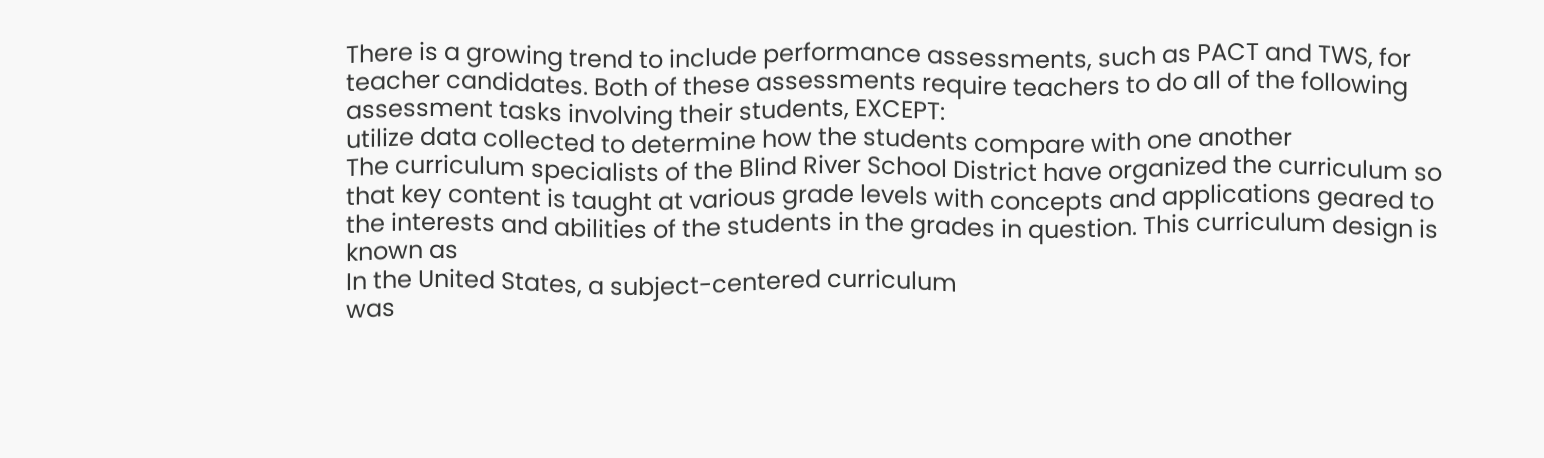There is a growing trend to include performance assessments, such as PACT and TWS, for teacher candidates. Both of these assessments require teachers to do all of the following assessment tasks involving their students, EXCEPT:
utilize data collected to determine how the students compare with one another
The curriculum specialists of the Blind River School District have organized the curriculum so that key content is taught at various grade levels with concepts and applications geared to the interests and abilities of the students in the grades in question. This curriculum design is known as
In the United States, a subject-centered curriculum
was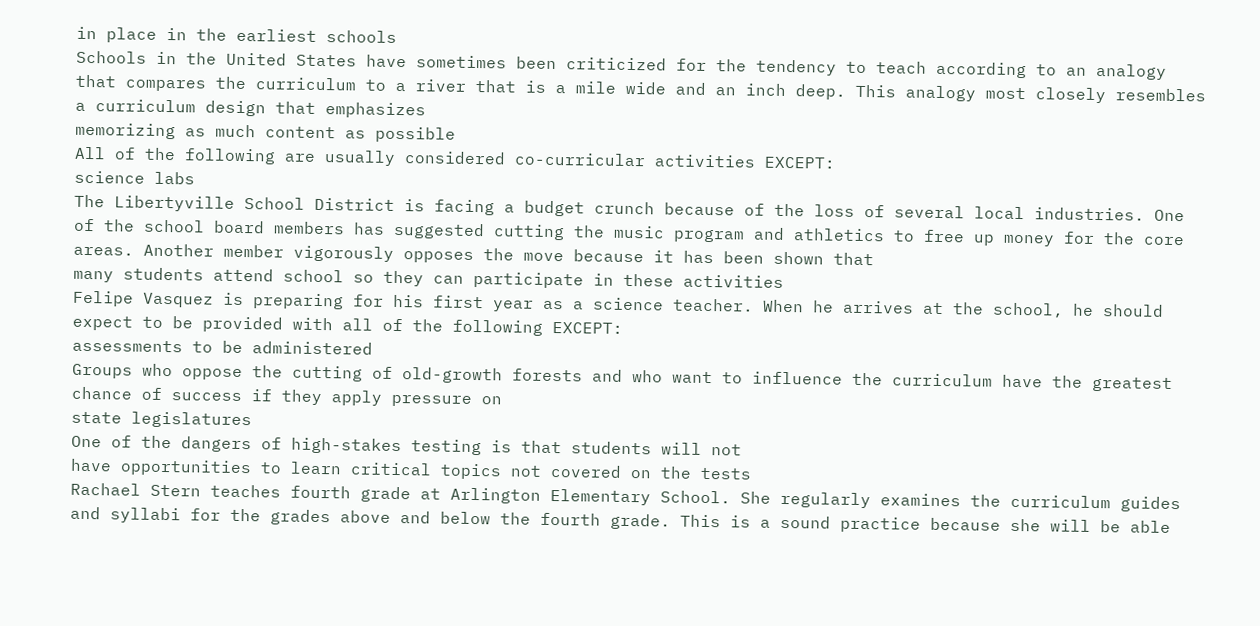in place in the earliest schools
Schools in the United States have sometimes been criticized for the tendency to teach according to an analogy that compares the curriculum to a river that is a mile wide and an inch deep. This analogy most closely resembles a curriculum design that emphasizes
memorizing as much content as possible
All of the following are usually considered co-curricular activities EXCEPT:
science labs
The Libertyville School District is facing a budget crunch because of the loss of several local industries. One of the school board members has suggested cutting the music program and athletics to free up money for the core areas. Another member vigorously opposes the move because it has been shown that
many students attend school so they can participate in these activities
Felipe Vasquez is preparing for his first year as a science teacher. When he arrives at the school, he should expect to be provided with all of the following EXCEPT:
assessments to be administered
Groups who oppose the cutting of old-growth forests and who want to influence the curriculum have the greatest chance of success if they apply pressure on
state legislatures
One of the dangers of high-stakes testing is that students will not
have opportunities to learn critical topics not covered on the tests
Rachael Stern teaches fourth grade at Arlington Elementary School. She regularly examines the curriculum guides and syllabi for the grades above and below the fourth grade. This is a sound practice because she will be able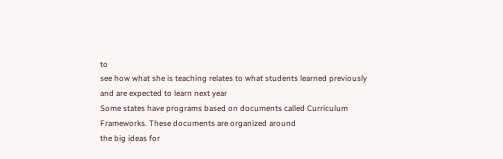to
see how what she is teaching relates to what students learned previously and are expected to learn next year
Some states have programs based on documents called Curriculum Frameworks. These documents are organized around
the big ideas for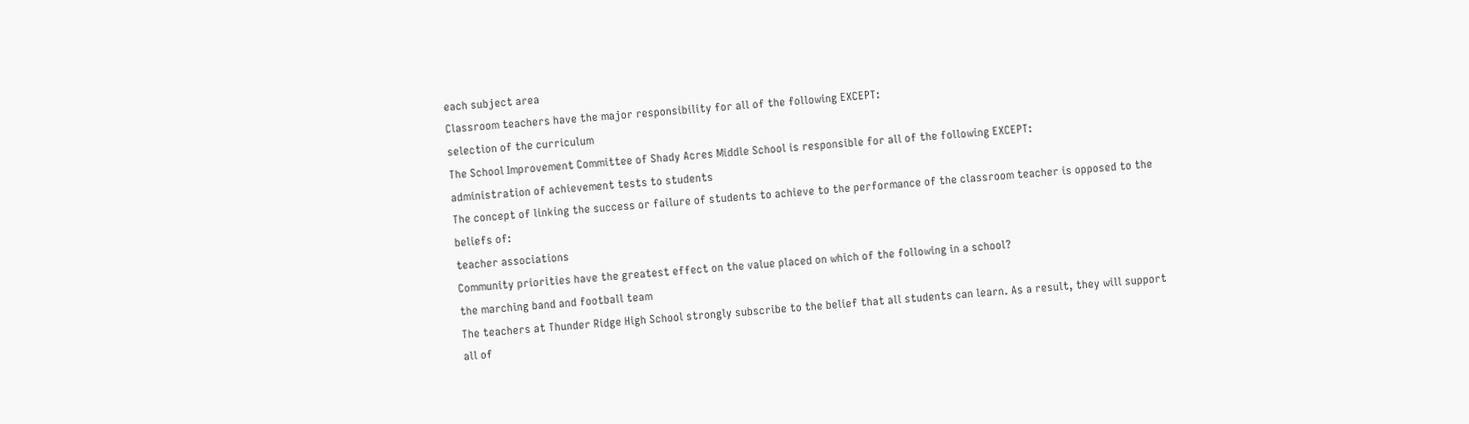each subject area
Classroom teachers have the major responsibility for all of the following EXCEPT:
selection of the curriculum
The School Improvement Committee of Shady Acres Middle School is responsible for all of the following EXCEPT:
administration of achievement tests to students
The concept of linking the success or failure of students to achieve to the performance of the classroom teacher is opposed to the beliefs of:
teacher associations
Community priorities have the greatest effect on the value placed on which of the following in a school?
the marching band and football team
The teachers at Thunder Ridge High School strongly subscribe to the belief that all students can learn. As a result, they will support all of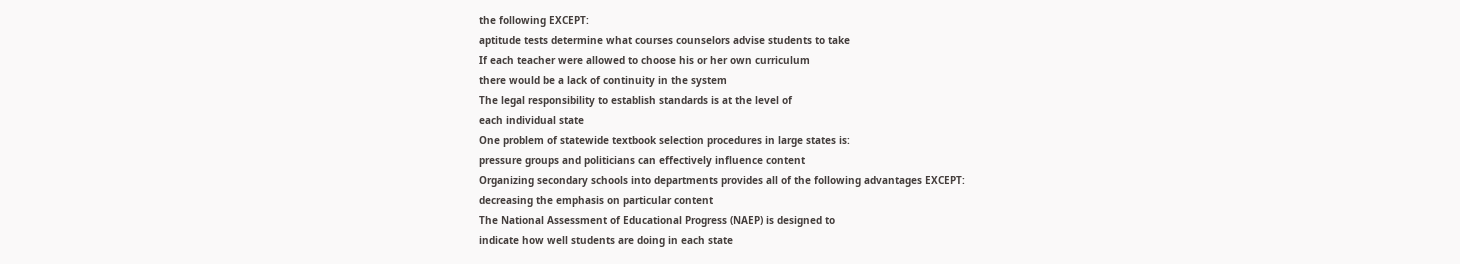the following EXCEPT:
aptitude tests determine what courses counselors advise students to take
If each teacher were allowed to choose his or her own curriculum
there would be a lack of continuity in the system
The legal responsibility to establish standards is at the level of
each individual state
One problem of statewide textbook selection procedures in large states is:
pressure groups and politicians can effectively influence content
Organizing secondary schools into departments provides all of the following advantages EXCEPT:
decreasing the emphasis on particular content
The National Assessment of Educational Progress (NAEP) is designed to
indicate how well students are doing in each state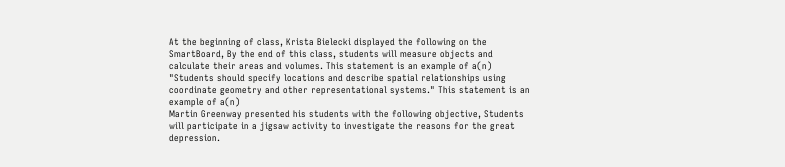At the beginning of class, Krista Bielecki displayed the following on the SmartBoard, By the end of this class, students will measure objects and calculate their areas and volumes. This statement is an example of a(n)
"Students should specify locations and describe spatial relationships using coordinate geometry and other representational systems." This statement is an example of a(n)
Martin Greenway presented his students with the following objective, Students will participate in a jigsaw activity to investigate the reasons for the great depression.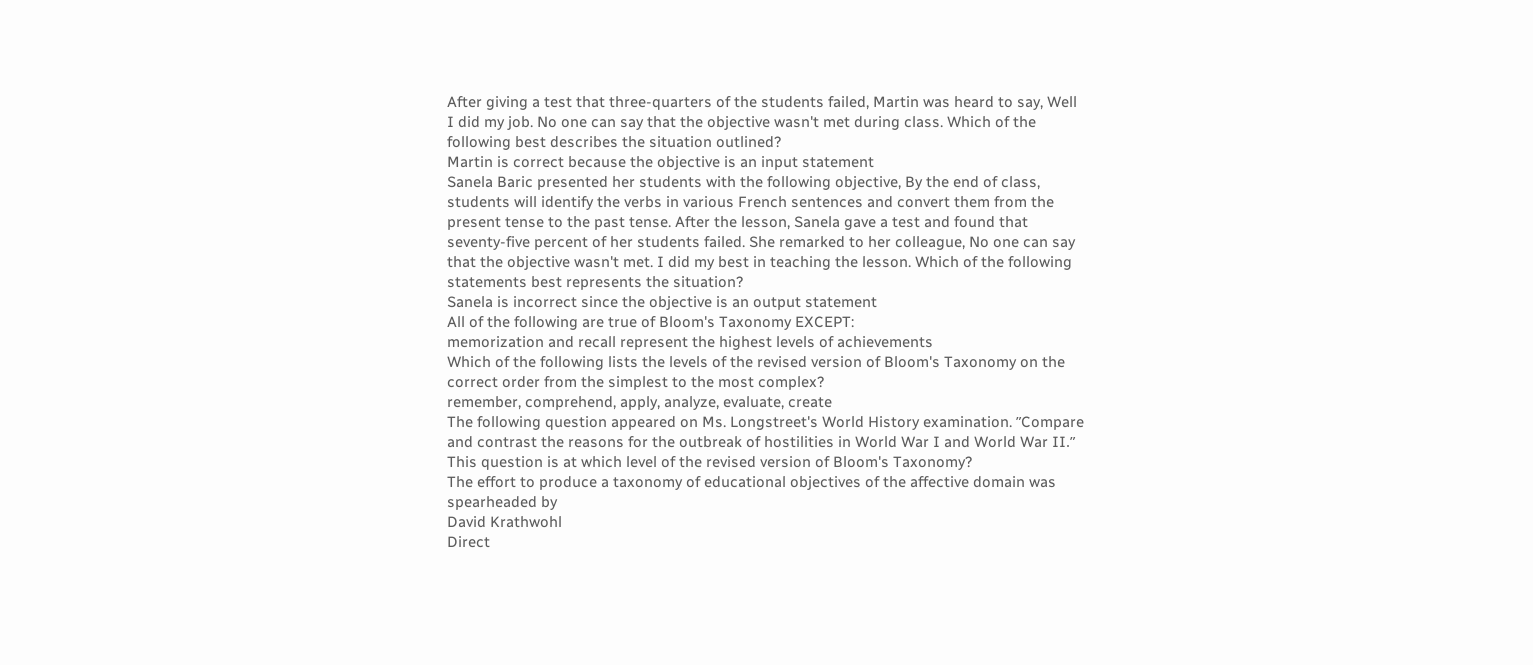After giving a test that three-quarters of the students failed, Martin was heard to say, Well I did my job. No one can say that the objective wasn't met during class. Which of the following best describes the situation outlined?
Martin is correct because the objective is an input statement
Sanela Baric presented her students with the following objective, By the end of class, students will identify the verbs in various French sentences and convert them from the present tense to the past tense. After the lesson, Sanela gave a test and found that seventy-five percent of her students failed. She remarked to her colleague, No one can say that the objective wasn't met. I did my best in teaching the lesson. Which of the following statements best represents the situation?
Sanela is incorrect since the objective is an output statement
All of the following are true of Bloom's Taxonomy EXCEPT:
memorization and recall represent the highest levels of achievements
Which of the following lists the levels of the revised version of Bloom's Taxonomy on the correct order from the simplest to the most complex?
remember, comprehend, apply, analyze, evaluate, create
The following question appeared on Ms. Longstreet's World History examination. ʺCompare and contrast the reasons for the outbreak of hostilities in World War I and World War II.ʺ This question is at which level of the revised version of Bloom's Taxonomy?
The effort to produce a taxonomy of educational objectives of the affective domain was spearheaded by
David Krathwohl
Direct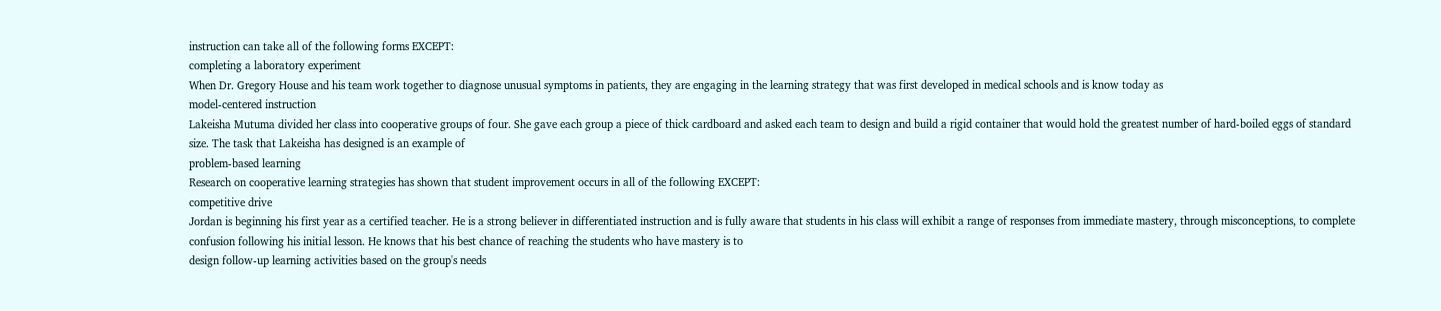instruction can take all of the following forms EXCEPT:
completing a laboratory experiment
When Dr. Gregory House and his team work together to diagnose unusual symptoms in patients, they are engaging in the learning strategy that was first developed in medical schools and is know today as
model-centered instruction
Lakeisha Mutuma divided her class into cooperative groups of four. She gave each group a piece of thick cardboard and asked each team to design and build a rigid container that would hold the greatest number of hard-boiled eggs of standard size. The task that Lakeisha has designed is an example of
problem-based learning
Research on cooperative learning strategies has shown that student improvement occurs in all of the following EXCEPT:
competitive drive
Jordan is beginning his first year as a certified teacher. He is a strong believer in differentiated instruction and is fully aware that students in his class will exhibit a range of responses from immediate mastery, through misconceptions, to complete confusion following his initial lesson. He knows that his best chance of reaching the students who have mastery is to
design follow-up learning activities based on the group's needs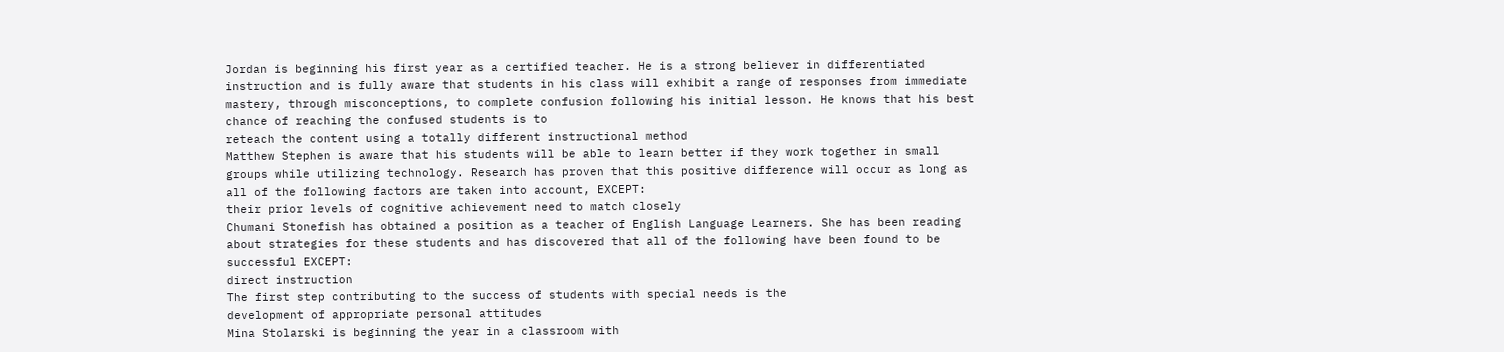Jordan is beginning his first year as a certified teacher. He is a strong believer in differentiated instruction and is fully aware that students in his class will exhibit a range of responses from immediate mastery, through misconceptions, to complete confusion following his initial lesson. He knows that his best chance of reaching the confused students is to
reteach the content using a totally different instructional method
Matthew Stephen is aware that his students will be able to learn better if they work together in small groups while utilizing technology. Research has proven that this positive difference will occur as long as all of the following factors are taken into account, EXCEPT:
their prior levels of cognitive achievement need to match closely
Chumani Stonefish has obtained a position as a teacher of English Language Learners. She has been reading about strategies for these students and has discovered that all of the following have been found to be successful EXCEPT:
direct instruction
The first step contributing to the success of students with special needs is the
development of appropriate personal attitudes
Mina Stolarski is beginning the year in a classroom with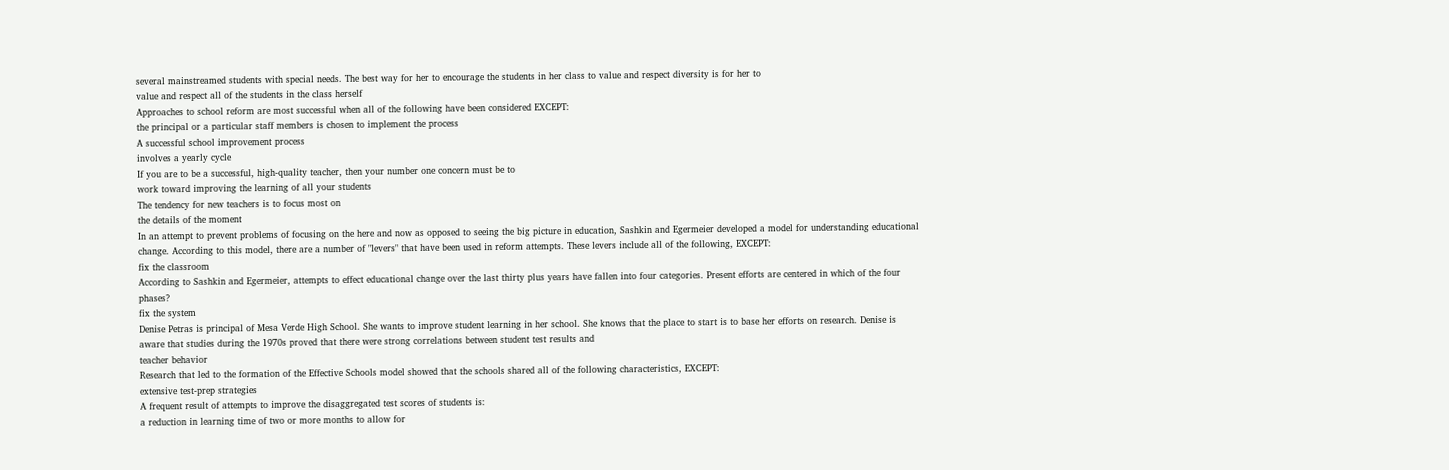several mainstreamed students with special needs. The best way for her to encourage the students in her class to value and respect diversity is for her to
value and respect all of the students in the class herself
Approaches to school reform are most successful when all of the following have been considered EXCEPT:
the principal or a particular staff members is chosen to implement the process
A successful school improvement process
involves a yearly cycle
If you are to be a successful, high-quality teacher, then your number one concern must be to
work toward improving the learning of all your students
The tendency for new teachers is to focus most on
the details of the moment
In an attempt to prevent problems of focusing on the here and now as opposed to seeing the big picture in education, Sashkin and Egermeier developed a model for understanding educational change. According to this model, there are a number of "levers" that have been used in reform attempts. These levers include all of the following, EXCEPT:
fix the classroom
According to Sashkin and Egermeier, attempts to effect educational change over the last thirty plus years have fallen into four categories. Present efforts are centered in which of the four phases?
fix the system
Denise Petras is principal of Mesa Verde High School. She wants to improve student learning in her school. She knows that the place to start is to base her efforts on research. Denise is aware that studies during the 1970s proved that there were strong correlations between student test results and
teacher behavior
Research that led to the formation of the Effective Schools model showed that the schools shared all of the following characteristics, EXCEPT:
extensive test-prep strategies
A frequent result of attempts to improve the disaggregated test scores of students is:
a reduction in learning time of two or more months to allow for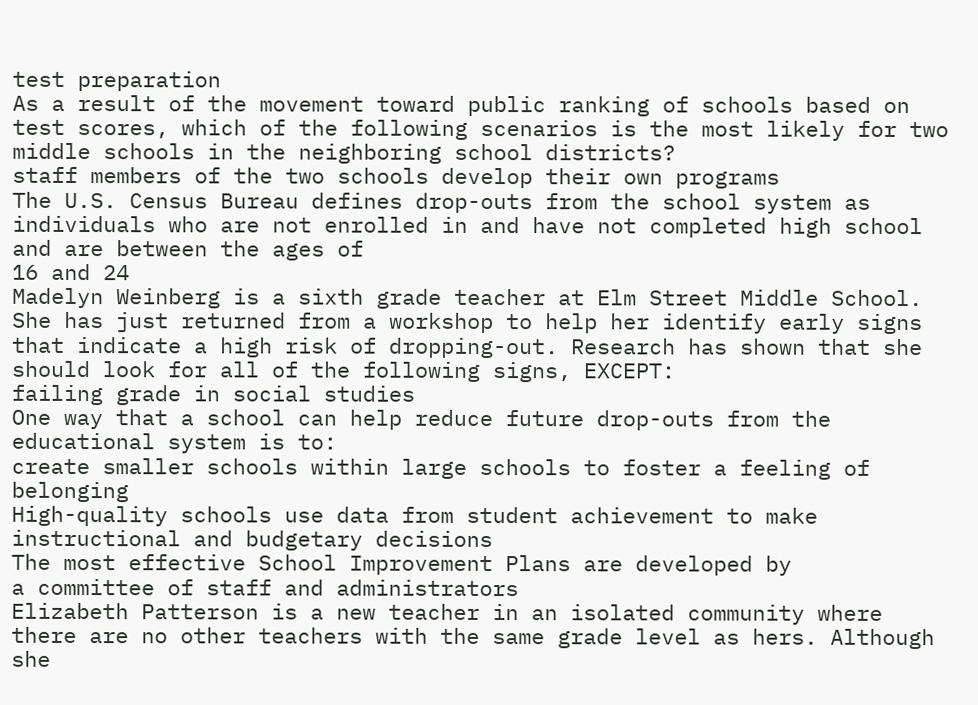test preparation
As a result of the movement toward public ranking of schools based on test scores, which of the following scenarios is the most likely for two middle schools in the neighboring school districts?
staff members of the two schools develop their own programs
The U.S. Census Bureau defines drop-outs from the school system as individuals who are not enrolled in and have not completed high school and are between the ages of
16 and 24
Madelyn Weinberg is a sixth grade teacher at Elm Street Middle School. She has just returned from a workshop to help her identify early signs that indicate a high risk of dropping-out. Research has shown that she should look for all of the following signs, EXCEPT:
failing grade in social studies
One way that a school can help reduce future drop-outs from the educational system is to:
create smaller schools within large schools to foster a feeling of belonging
High-quality schools use data from student achievement to make instructional and budgetary decisions
The most effective School Improvement Plans are developed by
a committee of staff and administrators
Elizabeth Patterson is a new teacher in an isolated community where there are no other teachers with the same grade level as hers. Although she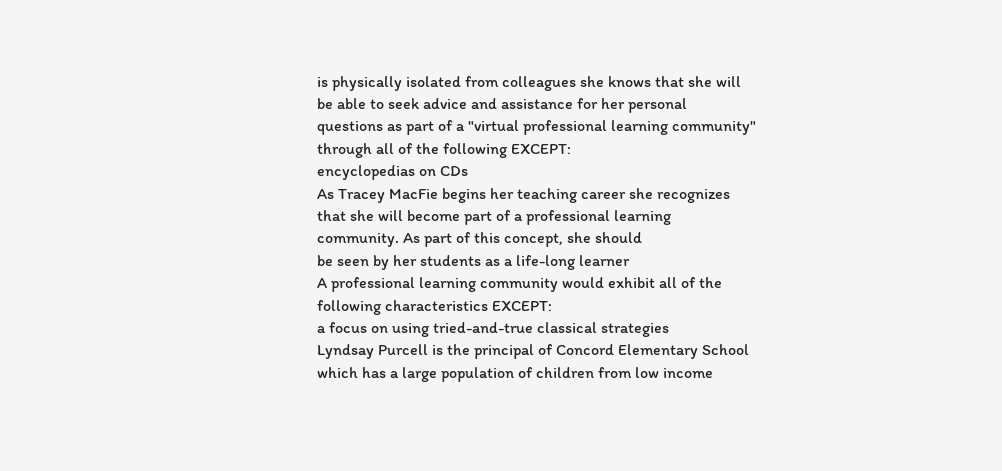is physically isolated from colleagues she knows that she will be able to seek advice and assistance for her personal questions as part of a "virtual professional learning community" through all of the following EXCEPT:
encyclopedias on CDs
As Tracey MacFie begins her teaching career she recognizes that she will become part of a professional learning community. As part of this concept, she should
be seen by her students as a life-long learner
A professional learning community would exhibit all of the following characteristics EXCEPT:
a focus on using tried-and-true classical strategies
Lyndsay Purcell is the principal of Concord Elementary School which has a large population of children from low income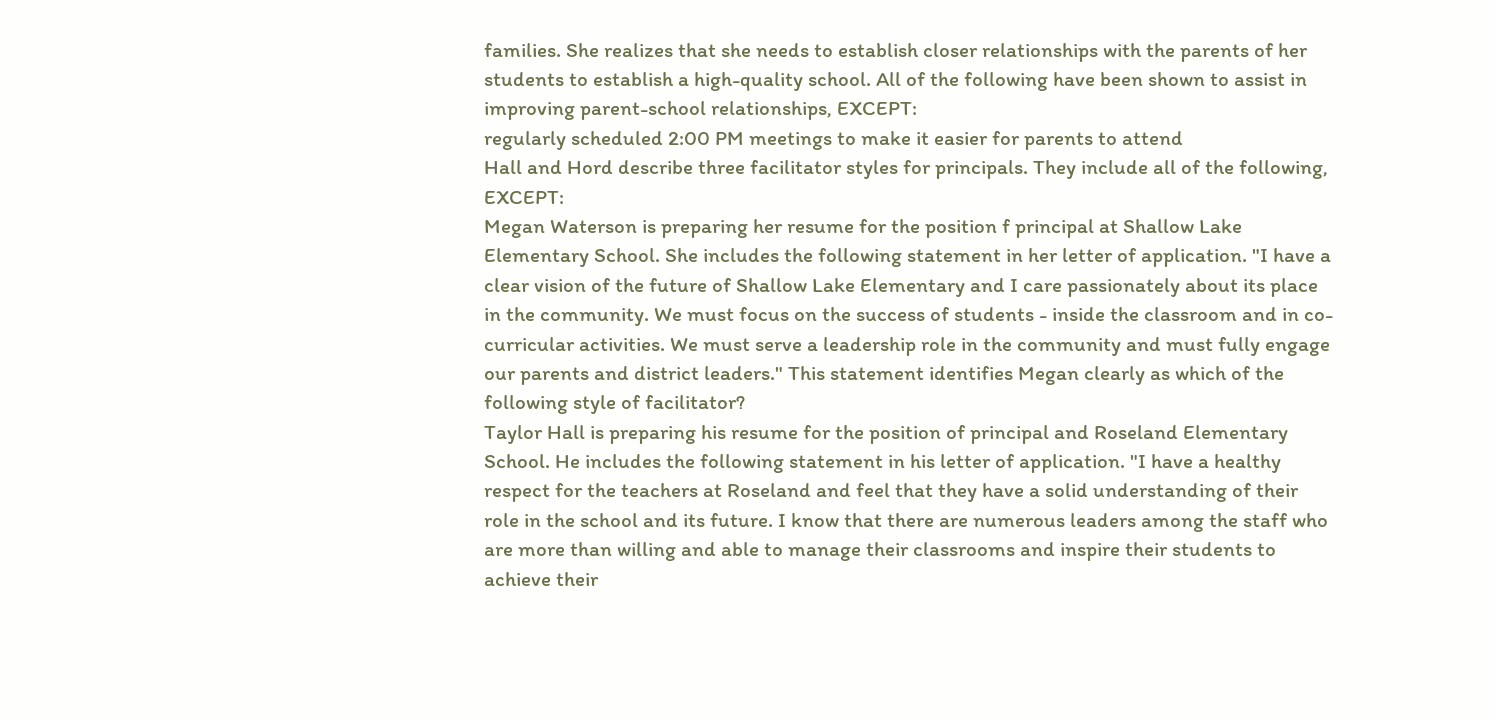families. She realizes that she needs to establish closer relationships with the parents of her students to establish a high-quality school. All of the following have been shown to assist in improving parent-school relationships, EXCEPT:
regularly scheduled 2:00 PM meetings to make it easier for parents to attend
Hall and Hord describe three facilitator styles for principals. They include all of the following, EXCEPT:
Megan Waterson is preparing her resume for the position f principal at Shallow Lake Elementary School. She includes the following statement in her letter of application. "I have a clear vision of the future of Shallow Lake Elementary and I care passionately about its place in the community. We must focus on the success of students - inside the classroom and in co-curricular activities. We must serve a leadership role in the community and must fully engage our parents and district leaders." This statement identifies Megan clearly as which of the following style of facilitator?
Taylor Hall is preparing his resume for the position of principal and Roseland Elementary School. He includes the following statement in his letter of application. "I have a healthy respect for the teachers at Roseland and feel that they have a solid understanding of their role in the school and its future. I know that there are numerous leaders among the staff who are more than willing and able to manage their classrooms and inspire their students to achieve their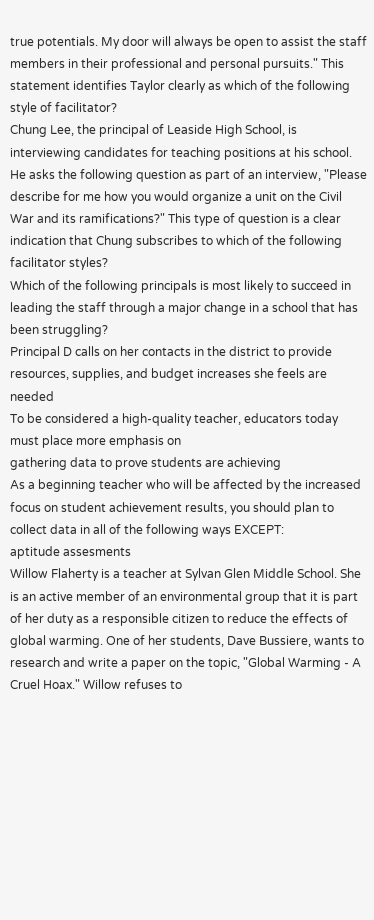true potentials. My door will always be open to assist the staff members in their professional and personal pursuits." This statement identifies Taylor clearly as which of the following style of facilitator?
Chung Lee, the principal of Leaside High School, is interviewing candidates for teaching positions at his school. He asks the following question as part of an interview, "Please describe for me how you would organize a unit on the Civil War and its ramifications?" This type of question is a clear indication that Chung subscribes to which of the following facilitator styles?
Which of the following principals is most likely to succeed in leading the staff through a major change in a school that has been struggling?
Principal D calls on her contacts in the district to provide resources, supplies, and budget increases she feels are needed
To be considered a high-quality teacher, educators today must place more emphasis on
gathering data to prove students are achieving
As a beginning teacher who will be affected by the increased focus on student achievement results, you should plan to collect data in all of the following ways EXCEPT:
aptitude assesments
Willow Flaherty is a teacher at Sylvan Glen Middle School. She is an active member of an environmental group that it is part of her duty as a responsible citizen to reduce the effects of global warming. One of her students, Dave Bussiere, wants to research and write a paper on the topic, "Global Warming - A Cruel Hoax." Willow refuses to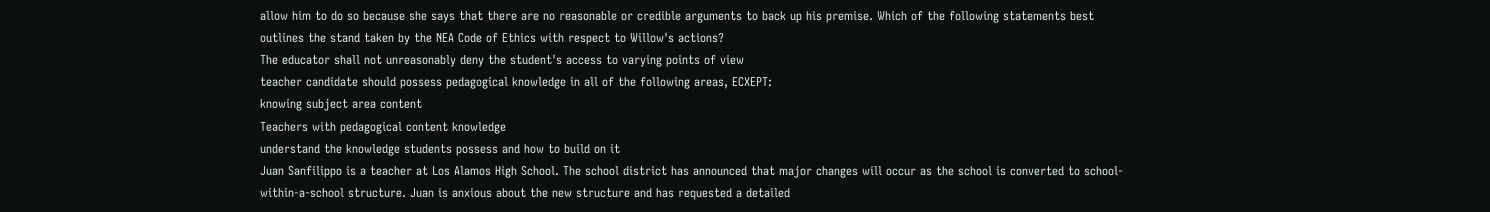allow him to do so because she says that there are no reasonable or credible arguments to back up his premise. Which of the following statements best outlines the stand taken by the NEA Code of Ethics with respect to Willow's actions?
The educator shall not unreasonably deny the student's access to varying points of view
teacher candidate should possess pedagogical knowledge in all of the following areas, ECXEPT:
knowing subject area content
Teachers with pedagogical content knowledge
understand the knowledge students possess and how to build on it
Juan Sanfilippo is a teacher at Los Alamos High School. The school district has announced that major changes will occur as the school is converted to school-within-a-school structure. Juan is anxious about the new structure and has requested a detailed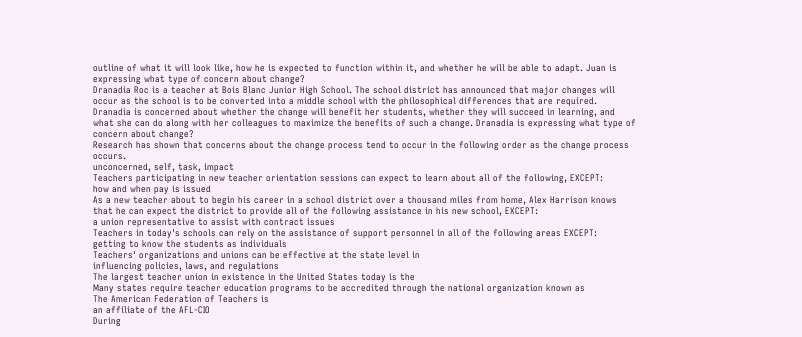outline of what it will look like, how he is expected to function within it, and whether he will be able to adapt. Juan is expressing what type of concern about change?
Dranadia Roc is a teacher at Bois Blanc Junior High School. The school district has announced that major changes will occur as the school is to be converted into a middle school with the philosophical differences that are required. Dranadia is concerned about whether the change will benefit her students, whether they will succeed in learning, and what she can do along with her colleagues to maximize the benefits of such a change. Dranadia is expressing what type of concern about change?
Research has shown that concerns about the change process tend to occur in the following order as the change process occurs.
unconcerned, self, task, impact
Teachers participating in new teacher orientation sessions can expect to learn about all of the following, EXCEPT:
how and when pay is issued
As a new teacher about to begin his career in a school district over a thousand miles from home, Alex Harrison knows that he can expect the district to provide all of the following assistance in his new school, EXCEPT:
a union representative to assist with contract issues
Teachers in today's schools can rely on the assistance of support personnel in all of the following areas EXCEPT:
getting to know the students as individuals
Teachers' organizations and unions can be effective at the state level in
influencing policies, laws, and regulations
The largest teacher union in existence in the United States today is the
Many states require teacher education programs to be accredited through the national organization known as
The American Federation of Teachers is
an affiliate of the AFL-CIO
During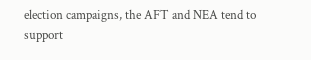election campaigns, the AFT and NEA tend to
support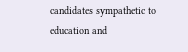candidates sympathetic to education and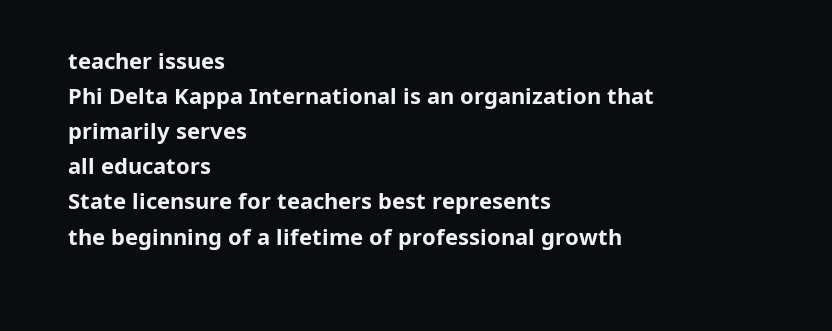teacher issues
Phi Delta Kappa International is an organization that primarily serves
all educators
State licensure for teachers best represents
the beginning of a lifetime of professional growth